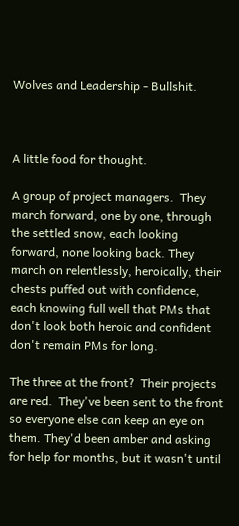Wolves and Leadership - Bullshit.



A little food for thought.

A group of project managers.  They march forward, one by one, through the settled snow, each looking forward, none looking back. They march on relentlessly, heroically, their chests puffed out with confidence, each knowing full well that PMs that don't look both heroic and confident don't remain PMs for long.

The three at the front?  Their projects are red.  They've been sent to the front so everyone else can keep an eye on them. They'd been amber and asking for help for months, but it wasn't until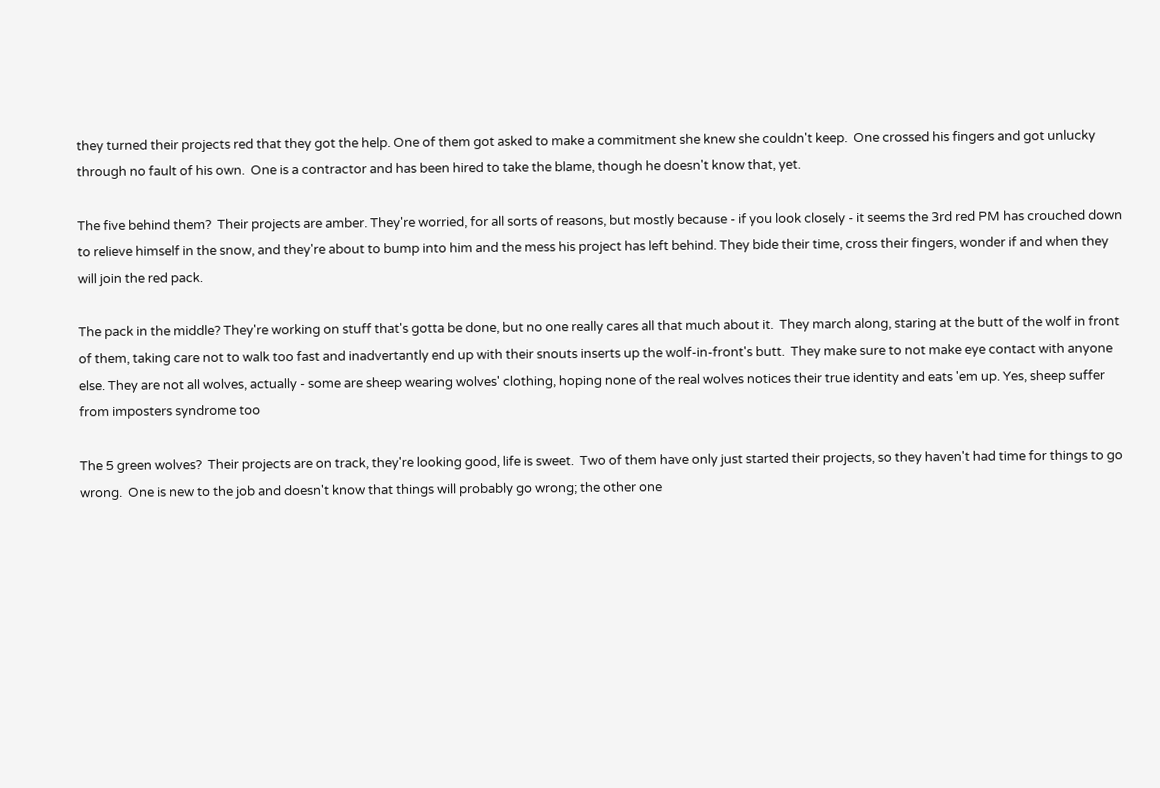they turned their projects red that they got the help. One of them got asked to make a commitment she knew she couldn't keep.  One crossed his fingers and got unlucky through no fault of his own.  One is a contractor and has been hired to take the blame, though he doesn't know that, yet.

The five behind them?  Their projects are amber. They're worried, for all sorts of reasons, but mostly because - if you look closely - it seems the 3rd red PM has crouched down to relieve himself in the snow, and they're about to bump into him and the mess his project has left behind. They bide their time, cross their fingers, wonder if and when they will join the red pack.

The pack in the middle? They're working on stuff that's gotta be done, but no one really cares all that much about it.  They march along, staring at the butt of the wolf in front of them, taking care not to walk too fast and inadvertantly end up with their snouts inserts up the wolf-in-front's butt.  They make sure to not make eye contact with anyone else. They are not all wolves, actually - some are sheep wearing wolves' clothing, hoping none of the real wolves notices their true identity and eats 'em up. Yes, sheep suffer from imposters syndrome too

The 5 green wolves?  Their projects are on track, they're looking good, life is sweet.  Two of them have only just started their projects, so they haven't had time for things to go wrong.  One is new to the job and doesn't know that things will probably go wrong; the other one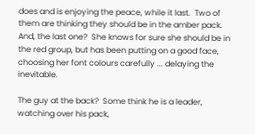does and is enjoying the peace, while it last.  Two of them are thinking they should be in the amber pack.  And, the last one?  She knows for sure she should be in the red group, but has been putting on a good face, choosing her font colours carefully ... delaying the inevitable.

The guy at the back?  Some think he is a leader, watching over his pack,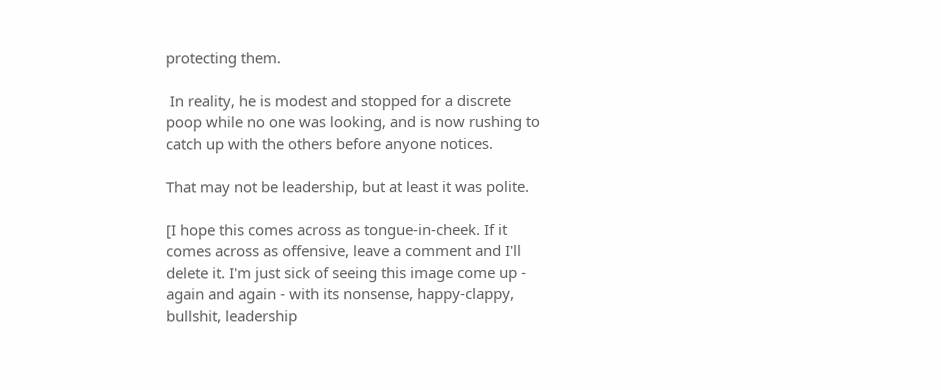protecting them.

 In reality, he is modest and stopped for a discrete poop while no one was looking, and is now rushing to catch up with the others before anyone notices.

That may not be leadership, but at least it was polite.

[I hope this comes across as tongue-in-cheek. If it comes across as offensive, leave a comment and I'll delete it. I'm just sick of seeing this image come up - again and again - with its nonsense, happy-clappy, bullshit, leadership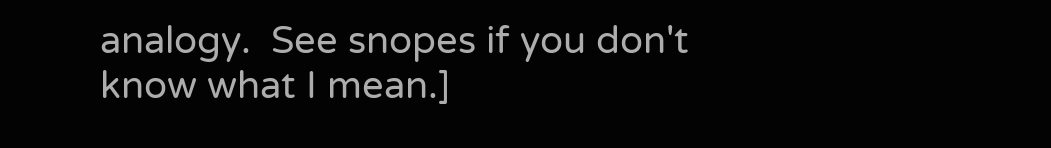analogy.  See snopes if you don't know what I mean.]